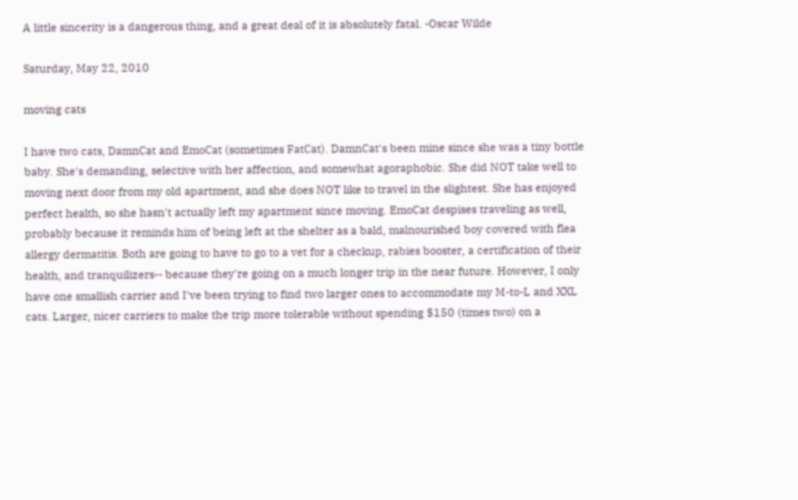A little sincerity is a dangerous thing, and a great deal of it is absolutely fatal. -Oscar Wilde

Saturday, May 22, 2010

moving cats

I have two cats, DamnCat and EmoCat (sometimes FatCat). DamnCat's been mine since she was a tiny bottle baby. She's demanding, selective with her affection, and somewhat agoraphobic. She did NOT take well to moving next door from my old apartment, and she does NOT like to travel in the slightest. She has enjoyed perfect health, so she hasn't actually left my apartment since moving. EmoCat despises traveling as well, probably because it reminds him of being left at the shelter as a bald, malnourished boy covered with flea allergy dermatitis. Both are going to have to go to a vet for a checkup, rabies booster, a certification of their health, and tranquilizers-- because they're going on a much longer trip in the near future. However, I only have one smallish carrier and I've been trying to find two larger ones to accommodate my M-to-L and XXL cats. Larger, nicer carriers to make the trip more tolerable without spending $150 (times two) on a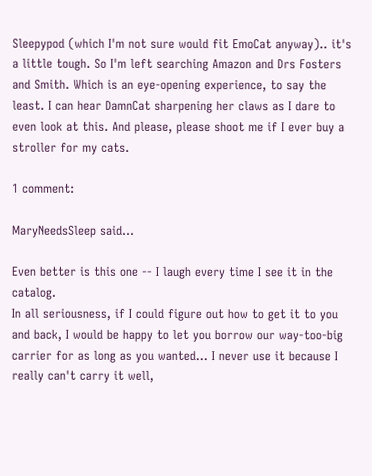Sleepypod (which I'm not sure would fit EmoCat anyway).. it's a little tough. So I'm left searching Amazon and Drs Fosters and Smith. Which is an eye-opening experience, to say the least. I can hear DamnCat sharpening her claws as I dare to even look at this. And please, please shoot me if I ever buy a stroller for my cats.

1 comment:

MaryNeedsSleep said...

Even better is this one -- I laugh every time I see it in the catalog.
In all seriousness, if I could figure out how to get it to you and back, I would be happy to let you borrow our way-too-big carrier for as long as you wanted... I never use it because I really can't carry it well,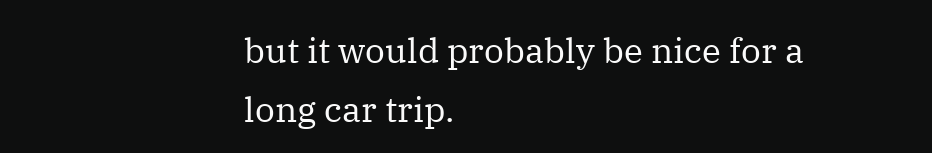but it would probably be nice for a long car trip.